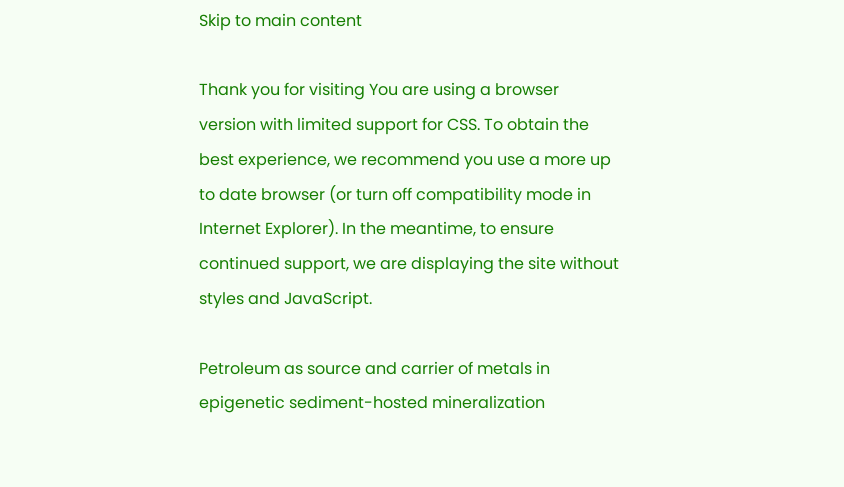Skip to main content

Thank you for visiting You are using a browser version with limited support for CSS. To obtain the best experience, we recommend you use a more up to date browser (or turn off compatibility mode in Internet Explorer). In the meantime, to ensure continued support, we are displaying the site without styles and JavaScript.

Petroleum as source and carrier of metals in epigenetic sediment-hosted mineralization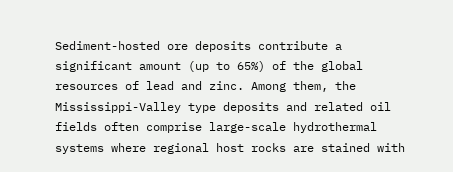Sediment-hosted ore deposits contribute a significant amount (up to 65%) of the global resources of lead and zinc. Among them, the Mississippi-Valley type deposits and related oil fields often comprise large-scale hydrothermal systems where regional host rocks are stained with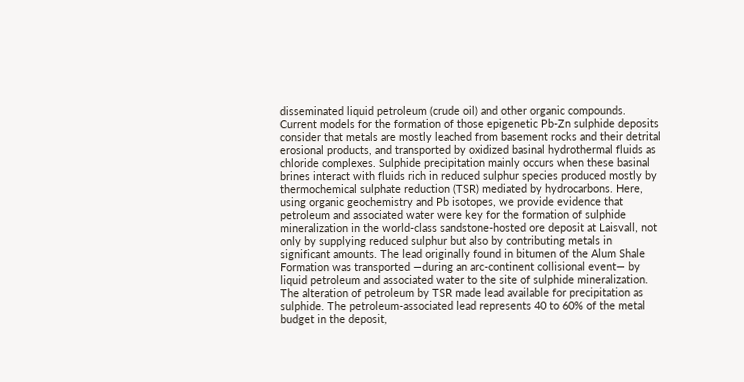disseminated liquid petroleum (crude oil) and other organic compounds. Current models for the formation of those epigenetic Pb-Zn sulphide deposits consider that metals are mostly leached from basement rocks and their detrital erosional products, and transported by oxidized basinal hydrothermal fluids as chloride complexes. Sulphide precipitation mainly occurs when these basinal brines interact with fluids rich in reduced sulphur species produced mostly by thermochemical sulphate reduction (TSR) mediated by hydrocarbons. Here, using organic geochemistry and Pb isotopes, we provide evidence that petroleum and associated water were key for the formation of sulphide mineralization in the world-class sandstone-hosted ore deposit at Laisvall, not only by supplying reduced sulphur but also by contributing metals in significant amounts. The lead originally found in bitumen of the Alum Shale Formation was transported —during an arc-continent collisional event— by liquid petroleum and associated water to the site of sulphide mineralization. The alteration of petroleum by TSR made lead available for precipitation as sulphide. The petroleum-associated lead represents 40 to 60% of the metal budget in the deposit,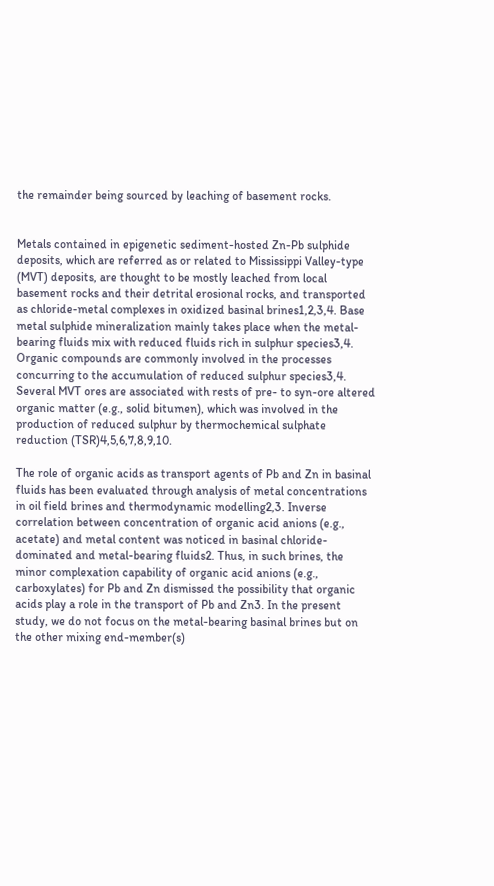the remainder being sourced by leaching of basement rocks.


Metals contained in epigenetic sediment-hosted Zn-Pb sulphide deposits, which are referred as or related to Mississippi Valley-type (MVT) deposits, are thought to be mostly leached from local basement rocks and their detrital erosional rocks, and transported as chloride-metal complexes in oxidized basinal brines1,2,3,4. Base metal sulphide mineralization mainly takes place when the metal-bearing fluids mix with reduced fluids rich in sulphur species3,4. Organic compounds are commonly involved in the processes concurring to the accumulation of reduced sulphur species3,4. Several MVT ores are associated with rests of pre- to syn-ore altered organic matter (e.g., solid bitumen), which was involved in the production of reduced sulphur by thermochemical sulphate reduction (TSR)4,5,6,7,8,9,10.

The role of organic acids as transport agents of Pb and Zn in basinal fluids has been evaluated through analysis of metal concentrations in oil field brines and thermodynamic modelling2,3. Inverse correlation between concentration of organic acid anions (e.g., acetate) and metal content was noticed in basinal chloride-dominated and metal-bearing fluids2. Thus, in such brines, the minor complexation capability of organic acid anions (e.g., carboxylates) for Pb and Zn dismissed the possibility that organic acids play a role in the transport of Pb and Zn3. In the present study, we do not focus on the metal-bearing basinal brines but on the other mixing end-member(s)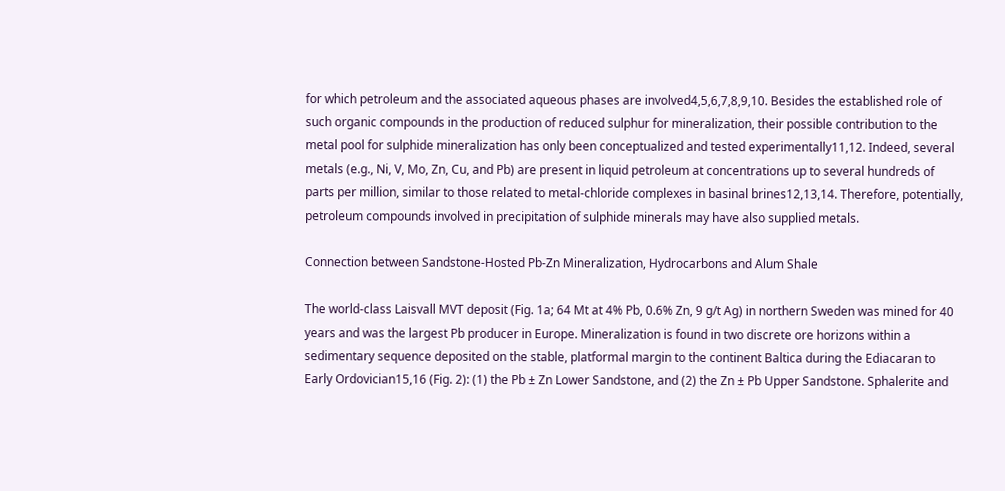for which petroleum and the associated aqueous phases are involved4,5,6,7,8,9,10. Besides the established role of such organic compounds in the production of reduced sulphur for mineralization, their possible contribution to the metal pool for sulphide mineralization has only been conceptualized and tested experimentally11,12. Indeed, several metals (e.g., Ni, V, Mo, Zn, Cu, and Pb) are present in liquid petroleum at concentrations up to several hundreds of parts per million, similar to those related to metal-chloride complexes in basinal brines12,13,14. Therefore, potentially, petroleum compounds involved in precipitation of sulphide minerals may have also supplied metals.

Connection between Sandstone-Hosted Pb-Zn Mineralization, Hydrocarbons and Alum Shale

The world-class Laisvall MVT deposit (Fig. 1a; 64 Mt at 4% Pb, 0.6% Zn, 9 g/t Ag) in northern Sweden was mined for 40 years and was the largest Pb producer in Europe. Mineralization is found in two discrete ore horizons within a sedimentary sequence deposited on the stable, platformal margin to the continent Baltica during the Ediacaran to Early Ordovician15,16 (Fig. 2): (1) the Pb ± Zn Lower Sandstone, and (2) the Zn ± Pb Upper Sandstone. Sphalerite and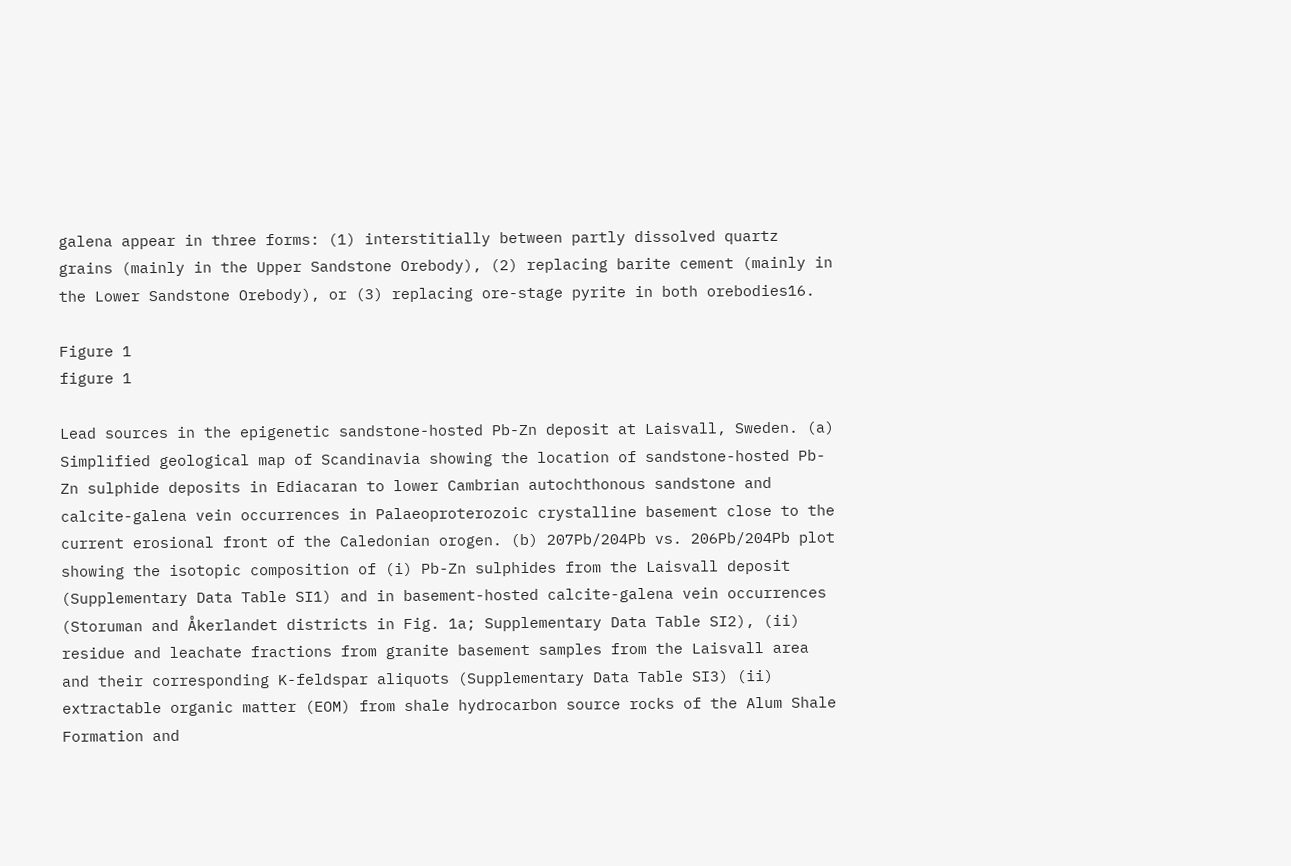galena appear in three forms: (1) interstitially between partly dissolved quartz grains (mainly in the Upper Sandstone Orebody), (2) replacing barite cement (mainly in the Lower Sandstone Orebody), or (3) replacing ore-stage pyrite in both orebodies16.

Figure 1
figure 1

Lead sources in the epigenetic sandstone-hosted Pb-Zn deposit at Laisvall, Sweden. (a) Simplified geological map of Scandinavia showing the location of sandstone-hosted Pb-Zn sulphide deposits in Ediacaran to lower Cambrian autochthonous sandstone and calcite-galena vein occurrences in Palaeoproterozoic crystalline basement close to the current erosional front of the Caledonian orogen. (b) 207Pb/204Pb vs. 206Pb/204Pb plot showing the isotopic composition of (i) Pb-Zn sulphides from the Laisvall deposit (Supplementary Data Table SI1) and in basement-hosted calcite-galena vein occurrences (Storuman and Åkerlandet districts in Fig. 1a; Supplementary Data Table SI2), (ii) residue and leachate fractions from granite basement samples from the Laisvall area and their corresponding K-feldspar aliquots (Supplementary Data Table SI3) (ii) extractable organic matter (EOM) from shale hydrocarbon source rocks of the Alum Shale Formation and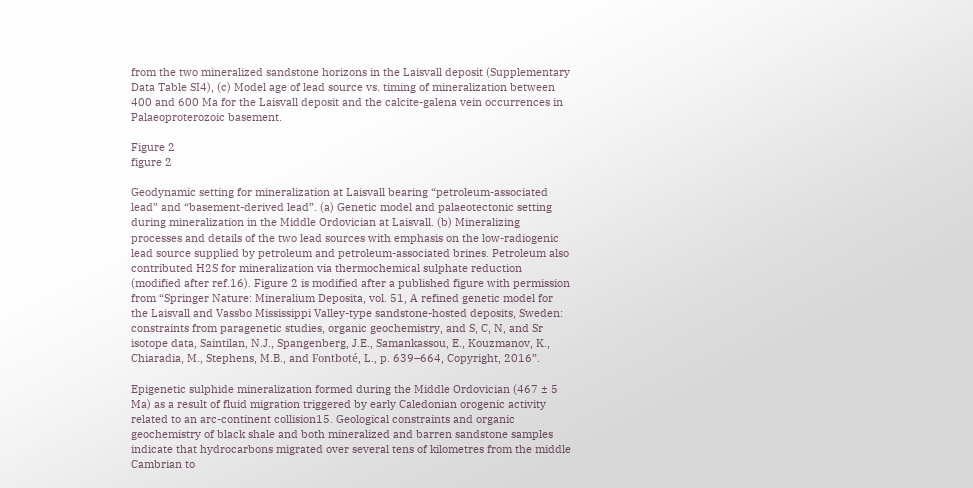from the two mineralized sandstone horizons in the Laisvall deposit (Supplementary Data Table SI4), (c) Model age of lead source vs. timing of mineralization between 400 and 600 Ma for the Laisvall deposit and the calcite-galena vein occurrences in Palaeoproterozoic basement.

Figure 2
figure 2

Geodynamic setting for mineralization at Laisvall bearing “petroleum-associated lead” and “basement-derived lead”. (a) Genetic model and palaeotectonic setting during mineralization in the Middle Ordovician at Laisvall. (b) Mineralizing processes and details of the two lead sources with emphasis on the low-radiogenic lead source supplied by petroleum and petroleum-associated brines. Petroleum also contributed H2S for mineralization via thermochemical sulphate reduction (modified after ref.16). Figure 2 is modified after a published figure with permission from “Springer Nature: Mineralium Deposita, vol. 51, A refined genetic model for the Laisvall and Vassbo Mississippi Valley-type sandstone-hosted deposits, Sweden: constraints from paragenetic studies, organic geochemistry, and S, C, N, and Sr isotope data, Saintilan, N.J., Spangenberg, J.E., Samankassou, E., Kouzmanov, K., Chiaradia, M., Stephens, M.B., and Fontboté, L., p. 639–664, Copyright, 2016”.

Epigenetic sulphide mineralization formed during the Middle Ordovician (467 ± 5 Ma) as a result of fluid migration triggered by early Caledonian orogenic activity related to an arc-continent collision15. Geological constraints and organic geochemistry of black shale and both mineralized and barren sandstone samples indicate that hydrocarbons migrated over several tens of kilometres from the middle Cambrian to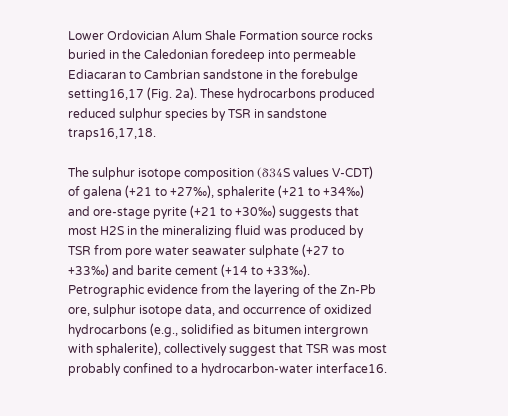Lower Ordovician Alum Shale Formation source rocks buried in the Caledonian foredeep into permeable Ediacaran to Cambrian sandstone in the forebulge setting16,17 (Fig. 2a). These hydrocarbons produced reduced sulphur species by TSR in sandstone traps16,17,18.

The sulphur isotope composition (δ34S values V-CDT) of galena (+21 to +27‰), sphalerite (+21 to +34‰) and ore-stage pyrite (+21 to +30‰) suggests that most H2S in the mineralizing fluid was produced by TSR from pore water seawater sulphate (+27 to +33‰) and barite cement (+14 to +33‰). Petrographic evidence from the layering of the Zn-Pb ore, sulphur isotope data, and occurrence of oxidized hydrocarbons (e.g., solidified as bitumen intergrown with sphalerite), collectively suggest that TSR was most probably confined to a hydrocarbon-water interface16.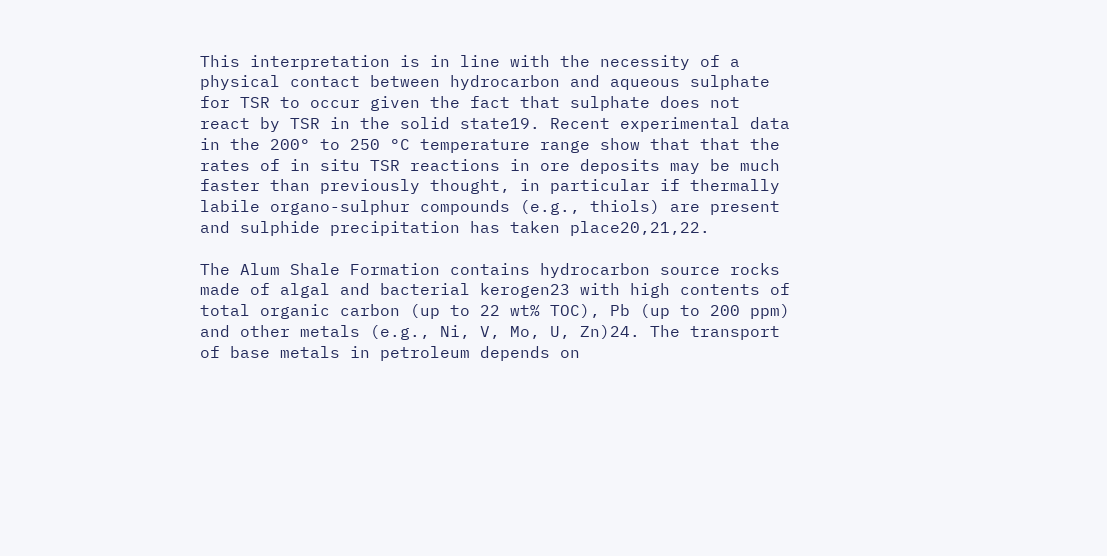This interpretation is in line with the necessity of a physical contact between hydrocarbon and aqueous sulphate for TSR to occur given the fact that sulphate does not react by TSR in the solid state19. Recent experimental data in the 200° to 250 °C temperature range show that that the rates of in situ TSR reactions in ore deposits may be much faster than previously thought, in particular if thermally labile organo-sulphur compounds (e.g., thiols) are present and sulphide precipitation has taken place20,21,22.

The Alum Shale Formation contains hydrocarbon source rocks made of algal and bacterial kerogen23 with high contents of total organic carbon (up to 22 wt% TOC), Pb (up to 200 ppm) and other metals (e.g., Ni, V, Mo, U, Zn)24. The transport of base metals in petroleum depends on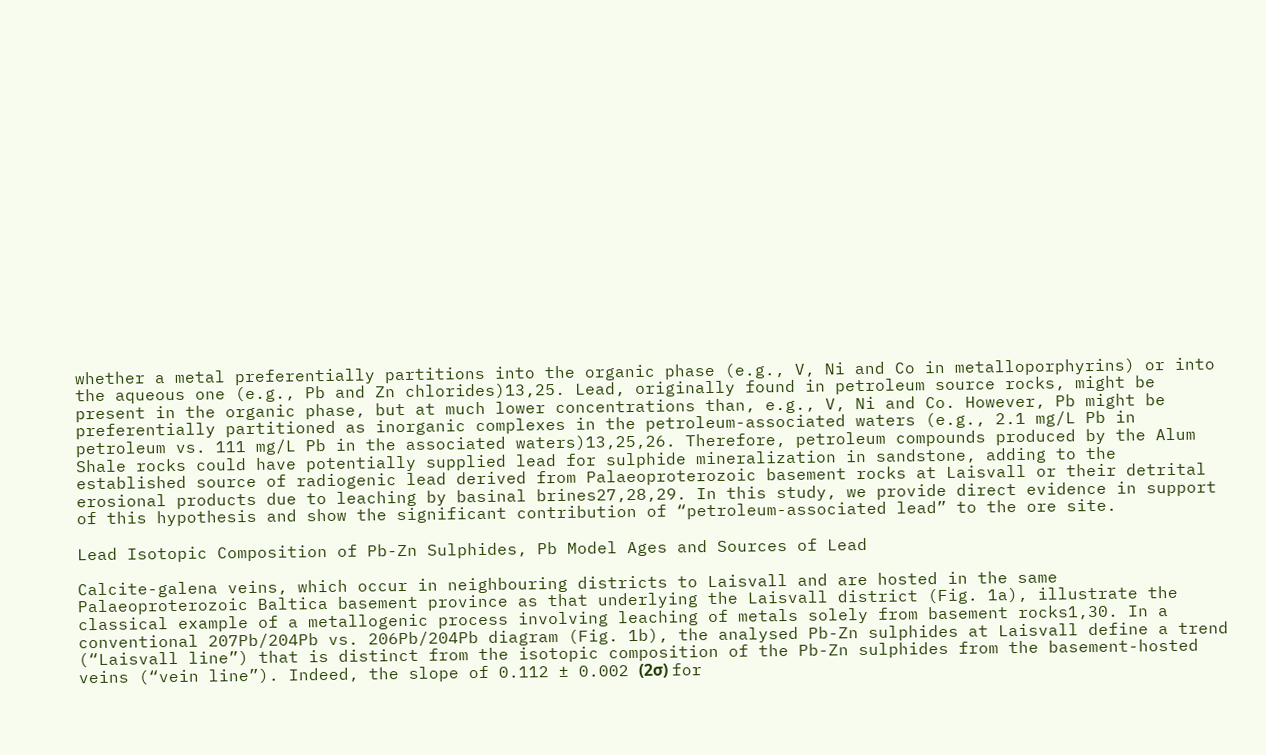whether a metal preferentially partitions into the organic phase (e.g., V, Ni and Co in metalloporphyrins) or into the aqueous one (e.g., Pb and Zn chlorides)13,25. Lead, originally found in petroleum source rocks, might be present in the organic phase, but at much lower concentrations than, e.g., V, Ni and Co. However, Pb might be preferentially partitioned as inorganic complexes in the petroleum-associated waters (e.g., 2.1 mg/L Pb in petroleum vs. 111 mg/L Pb in the associated waters)13,25,26. Therefore, petroleum compounds produced by the Alum Shale rocks could have potentially supplied lead for sulphide mineralization in sandstone, adding to the established source of radiogenic lead derived from Palaeoproterozoic basement rocks at Laisvall or their detrital erosional products due to leaching by basinal brines27,28,29. In this study, we provide direct evidence in support of this hypothesis and show the significant contribution of “petroleum-associated lead” to the ore site.

Lead Isotopic Composition of Pb-Zn Sulphides, Pb Model Ages and Sources of Lead

Calcite-galena veins, which occur in neighbouring districts to Laisvall and are hosted in the same Palaeoproterozoic Baltica basement province as that underlying the Laisvall district (Fig. 1a), illustrate the classical example of a metallogenic process involving leaching of metals solely from basement rocks1,30. In a conventional 207Pb/204Pb vs. 206Pb/204Pb diagram (Fig. 1b), the analysed Pb-Zn sulphides at Laisvall define a trend (“Laisvall line”) that is distinct from the isotopic composition of the Pb-Zn sulphides from the basement-hosted veins (“vein line”). Indeed, the slope of 0.112 ± 0.002 (2σ) for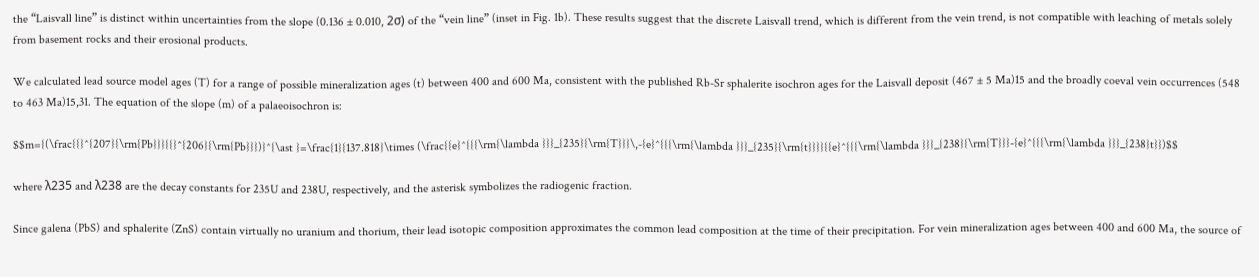the “Laisvall line” is distinct within uncertainties from the slope (0.136 ± 0.010, 2σ) of the “vein line” (inset in Fig. 1b). These results suggest that the discrete Laisvall trend, which is different from the vein trend, is not compatible with leaching of metals solely from basement rocks and their erosional products.

We calculated lead source model ages (T) for a range of possible mineralization ages (t) between 400 and 600 Ma, consistent with the published Rb-Sr sphalerite isochron ages for the Laisvall deposit (467 ± 5 Ma)15 and the broadly coeval vein occurrences (548 to 463 Ma)15,31. The equation of the slope (m) of a palaeoisochron is:

$$m={(\frac{{}^{207}{\rm{Pb}}}{{}^{206}{\rm{Pb}}})}^{\ast }=\frac{1}{137.818}\times (\frac{{e}^{{{\rm{\lambda }}}_{235}{\rm{T}}}\,-{e}^{{{\rm{\lambda }}}_{235}{\rm{t}}}}{{e}^{{{\rm{\lambda }}}_{238}{\rm{T}}}-{e}^{{{\rm{\lambda }}}_{238}t}})$$

where λ235 and λ238 are the decay constants for 235U and 238U, respectively, and the asterisk symbolizes the radiogenic fraction.

Since galena (PbS) and sphalerite (ZnS) contain virtually no uranium and thorium, their lead isotopic composition approximates the common lead composition at the time of their precipitation. For vein mineralization ages between 400 and 600 Ma, the source of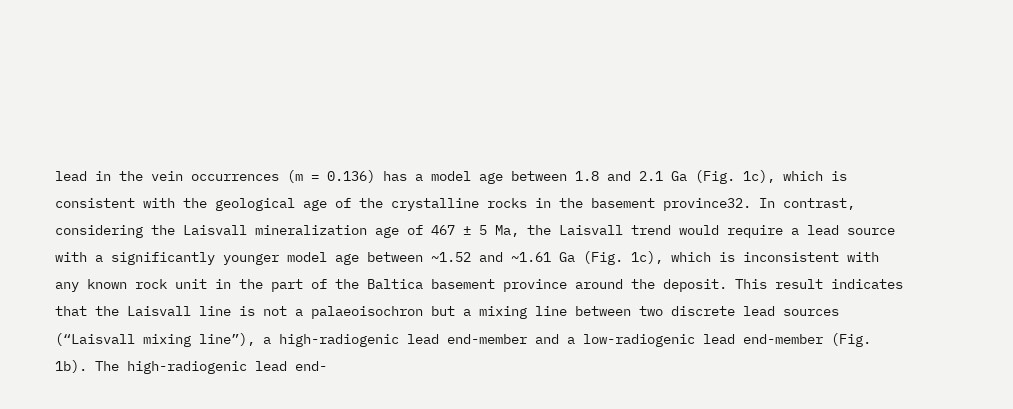lead in the vein occurrences (m = 0.136) has a model age between 1.8 and 2.1 Ga (Fig. 1c), which is consistent with the geological age of the crystalline rocks in the basement province32. In contrast, considering the Laisvall mineralization age of 467 ± 5 Ma, the Laisvall trend would require a lead source with a significantly younger model age between ~1.52 and ~1.61 Ga (Fig. 1c), which is inconsistent with any known rock unit in the part of the Baltica basement province around the deposit. This result indicates that the Laisvall line is not a palaeoisochron but a mixing line between two discrete lead sources (“Laisvall mixing line”), a high-radiogenic lead end-member and a low-radiogenic lead end-member (Fig. 1b). The high-radiogenic lead end-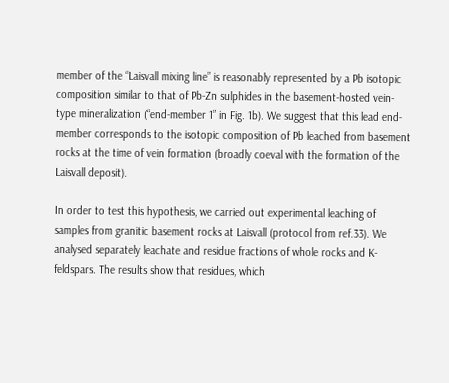member of the “Laisvall mixing line” is reasonably represented by a Pb isotopic composition similar to that of Pb-Zn sulphides in the basement-hosted vein-type mineralization (“end-member 1” in Fig. 1b). We suggest that this lead end-member corresponds to the isotopic composition of Pb leached from basement rocks at the time of vein formation (broadly coeval with the formation of the Laisvall deposit).

In order to test this hypothesis, we carried out experimental leaching of samples from granitic basement rocks at Laisvall (protocol from ref.33). We analysed separately leachate and residue fractions of whole rocks and K-feldspars. The results show that residues, which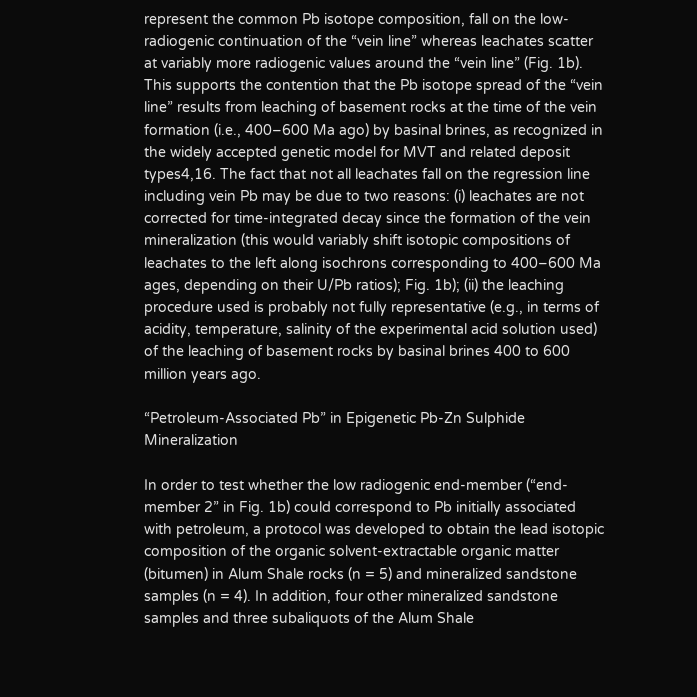represent the common Pb isotope composition, fall on the low-radiogenic continuation of the “vein line” whereas leachates scatter at variably more radiogenic values around the “vein line” (Fig. 1b). This supports the contention that the Pb isotope spread of the “vein line” results from leaching of basement rocks at the time of the vein formation (i.e., 400–600 Ma ago) by basinal brines, as recognized in the widely accepted genetic model for MVT and related deposit types4,16. The fact that not all leachates fall on the regression line including vein Pb may be due to two reasons: (i) leachates are not corrected for time-integrated decay since the formation of the vein mineralization (this would variably shift isotopic compositions of leachates to the left along isochrons corresponding to 400–600 Ma ages, depending on their U/Pb ratios); Fig. 1b); (ii) the leaching procedure used is probably not fully representative (e.g., in terms of acidity, temperature, salinity of the experimental acid solution used) of the leaching of basement rocks by basinal brines 400 to 600 million years ago.

“Petroleum-Associated Pb” in Epigenetic Pb-Zn Sulphide Mineralization

In order to test whether the low radiogenic end-member (“end-member 2” in Fig. 1b) could correspond to Pb initially associated with petroleum, a protocol was developed to obtain the lead isotopic composition of the organic solvent-extractable organic matter (bitumen) in Alum Shale rocks (n = 5) and mineralized sandstone samples (n = 4). In addition, four other mineralized sandstone samples and three subaliquots of the Alum Shale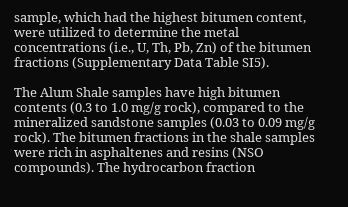sample, which had the highest bitumen content, were utilized to determine the metal concentrations (i.e., U, Th, Pb, Zn) of the bitumen fractions (Supplementary Data Table SI5).

The Alum Shale samples have high bitumen contents (0.3 to 1.0 mg/g rock), compared to the mineralized sandstone samples (0.03 to 0.09 mg/g rock). The bitumen fractions in the shale samples were rich in asphaltenes and resins (NSO compounds). The hydrocarbon fraction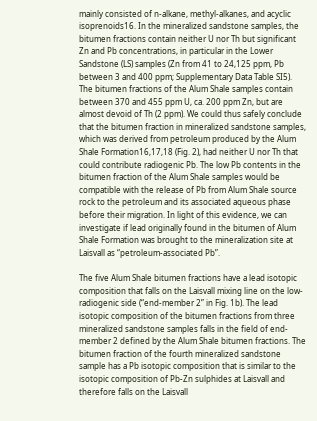mainly consisted of n-alkane, methyl-alkanes, and acyclic isoprenoids16. In the mineralized sandstone samples, the bitumen fractions contain neither U nor Th but significant Zn and Pb concentrations, in particular in the Lower Sandstone (LS) samples (Zn from 41 to 24,125 ppm, Pb between 3 and 400 ppm; Supplementary Data Table SI5). The bitumen fractions of the Alum Shale samples contain between 370 and 455 ppm U, ca. 200 ppm Zn, but are almost devoid of Th (2 ppm). We could thus safely conclude that the bitumen fraction in mineralized sandstone samples, which was derived from petroleum produced by the Alum Shale Formation16,17,18 (Fig. 2), had neither U nor Th that could contribute radiogenic Pb. The low Pb contents in the bitumen fraction of the Alum Shale samples would be compatible with the release of Pb from Alum Shale source rock to the petroleum and its associated aqueous phase before their migration. In light of this evidence, we can investigate if lead originally found in the bitumen of Alum Shale Formation was brought to the mineralization site at Laisvall as “petroleum-associated Pb”.

The five Alum Shale bitumen fractions have a lead isotopic composition that falls on the Laisvall mixing line on the low-radiogenic side (“end-member 2” in Fig. 1b). The lead isotopic composition of the bitumen fractions from three mineralized sandstone samples falls in the field of end-member 2 defined by the Alum Shale bitumen fractions. The bitumen fraction of the fourth mineralized sandstone sample has a Pb isotopic composition that is similar to the isotopic composition of Pb-Zn sulphides at Laisvall and therefore falls on the Laisvall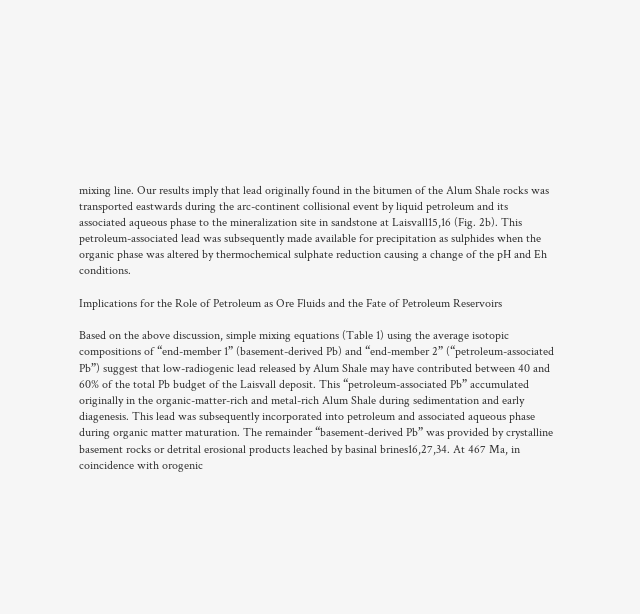mixing line. Our results imply that lead originally found in the bitumen of the Alum Shale rocks was transported eastwards during the arc-continent collisional event by liquid petroleum and its associated aqueous phase to the mineralization site in sandstone at Laisvall15,16 (Fig. 2b). This petroleum-associated lead was subsequently made available for precipitation as sulphides when the organic phase was altered by thermochemical sulphate reduction causing a change of the pH and Eh conditions.

Implications for the Role of Petroleum as Ore Fluids and the Fate of Petroleum Reservoirs

Based on the above discussion, simple mixing equations (Table 1) using the average isotopic compositions of “end-member 1” (basement-derived Pb) and “end-member 2” (“petroleum-associated Pb”) suggest that low-radiogenic lead released by Alum Shale may have contributed between 40 and 60% of the total Pb budget of the Laisvall deposit. This “petroleum-associated Pb” accumulated originally in the organic-matter-rich and metal-rich Alum Shale during sedimentation and early diagenesis. This lead was subsequently incorporated into petroleum and associated aqueous phase during organic matter maturation. The remainder “basement-derived Pb” was provided by crystalline basement rocks or detrital erosional products leached by basinal brines16,27,34. At 467 Ma, in coincidence with orogenic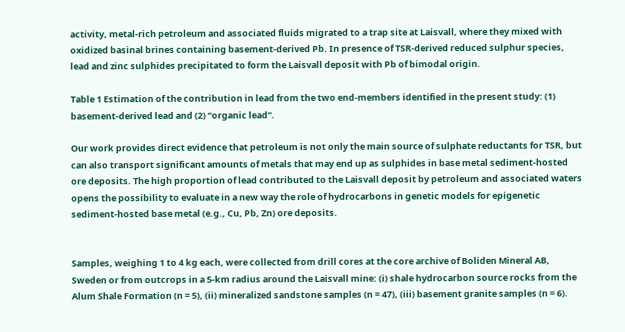activity, metal-rich petroleum and associated fluids migrated to a trap site at Laisvall, where they mixed with oxidized basinal brines containing basement-derived Pb. In presence of TSR-derived reduced sulphur species, lead and zinc sulphides precipitated to form the Laisvall deposit with Pb of bimodal origin.

Table 1 Estimation of the contribution in lead from the two end-members identified in the present study: (1) basement-derived lead and (2) “organic lead”.

Our work provides direct evidence that petroleum is not only the main source of sulphate reductants for TSR, but can also transport significant amounts of metals that may end up as sulphides in base metal sediment-hosted ore deposits. The high proportion of lead contributed to the Laisvall deposit by petroleum and associated waters opens the possibility to evaluate in a new way the role of hydrocarbons in genetic models for epigenetic sediment-hosted base metal (e.g., Cu, Pb, Zn) ore deposits.


Samples, weighing 1 to 4 kg each, were collected from drill cores at the core archive of Boliden Mineral AB, Sweden or from outcrops in a 5-km radius around the Laisvall mine: (i) shale hydrocarbon source rocks from the Alum Shale Formation (n = 5), (ii) mineralized sandstone samples (n = 47), (iii) basement granite samples (n = 6).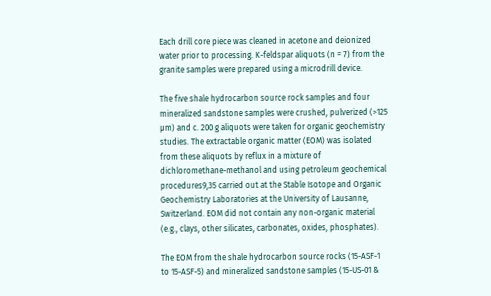Each drill core piece was cleaned in acetone and deionized water prior to processing. K-feldspar aliquots (n = 7) from the granite samples were prepared using a microdrill device.

The five shale hydrocarbon source rock samples and four mineralized sandstone samples were crushed, pulverized (>125 µm) and c. 200 g aliquots were taken for organic geochemistry studies. The extractable organic matter (EOM) was isolated from these aliquots by reflux in a mixture of dichloromethane-methanol and using petroleum geochemical procedures9,35 carried out at the Stable Isotope and Organic Geochemistry Laboratories at the University of Lausanne, Switzerland. EOM did not contain any non-organic material (e.g., clays, other silicates, carbonates, oxides, phosphates).

The EOM from the shale hydrocarbon source rocks (15-ASF-1 to 15-ASF-5) and mineralized sandstone samples (15-US-01 &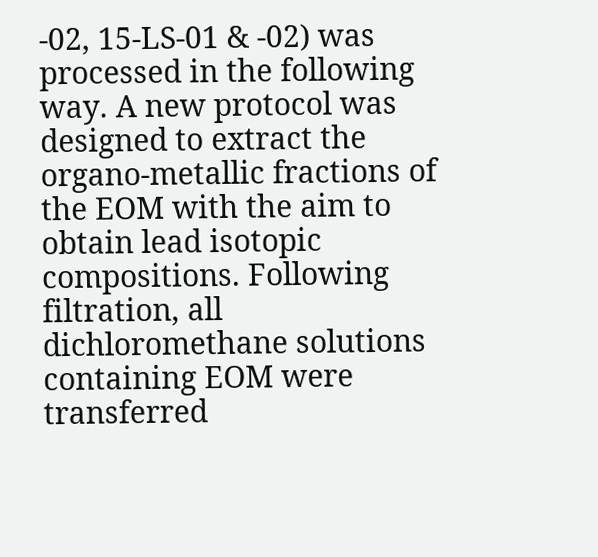-02, 15-LS-01 & -02) was processed in the following way. A new protocol was designed to extract the organo-metallic fractions of the EOM with the aim to obtain lead isotopic compositions. Following filtration, all dichloromethane solutions containing EOM were transferred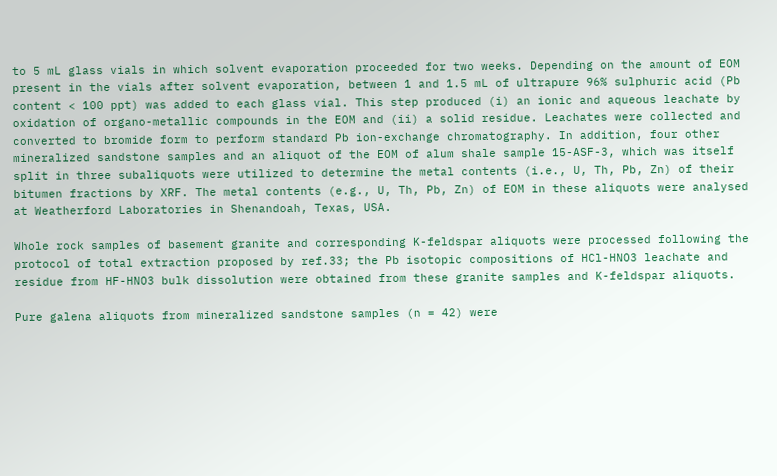to 5 mL glass vials in which solvent evaporation proceeded for two weeks. Depending on the amount of EOM present in the vials after solvent evaporation, between 1 and 1.5 mL of ultrapure 96% sulphuric acid (Pb content < 100 ppt) was added to each glass vial. This step produced (i) an ionic and aqueous leachate by oxidation of organo-metallic compounds in the EOM and (ii) a solid residue. Leachates were collected and converted to bromide form to perform standard Pb ion-exchange chromatography. In addition, four other mineralized sandstone samples and an aliquot of the EOM of alum shale sample 15-ASF-3, which was itself split in three subaliquots were utilized to determine the metal contents (i.e., U, Th, Pb, Zn) of their bitumen fractions by XRF. The metal contents (e.g., U, Th, Pb, Zn) of EOM in these aliquots were analysed at Weatherford Laboratories in Shenandoah, Texas, USA.

Whole rock samples of basement granite and corresponding K-feldspar aliquots were processed following the protocol of total extraction proposed by ref.33; the Pb isotopic compositions of HCl-HNO3 leachate and residue from HF-HNO3 bulk dissolution were obtained from these granite samples and K-feldspar aliquots.

Pure galena aliquots from mineralized sandstone samples (n = 42) were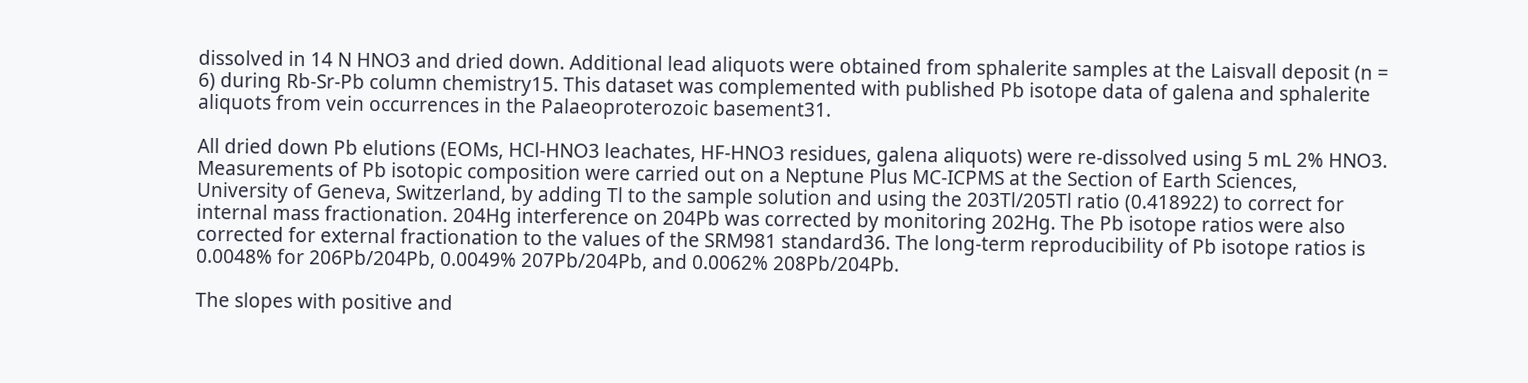dissolved in 14 N HNO3 and dried down. Additional lead aliquots were obtained from sphalerite samples at the Laisvall deposit (n = 6) during Rb-Sr-Pb column chemistry15. This dataset was complemented with published Pb isotope data of galena and sphalerite aliquots from vein occurrences in the Palaeoproterozoic basement31.

All dried down Pb elutions (EOMs, HCl-HNO3 leachates, HF-HNO3 residues, galena aliquots) were re-dissolved using 5 mL 2% HNO3. Measurements of Pb isotopic composition were carried out on a Neptune Plus MC-ICPMS at the Section of Earth Sciences, University of Geneva, Switzerland, by adding Tl to the sample solution and using the 203Tl/205Tl ratio (0.418922) to correct for internal mass fractionation. 204Hg interference on 204Pb was corrected by monitoring 202Hg. The Pb isotope ratios were also corrected for external fractionation to the values of the SRM981 standard36. The long-term reproducibility of Pb isotope ratios is 0.0048% for 206Pb/204Pb, 0.0049% 207Pb/204Pb, and 0.0062% 208Pb/204Pb.

The slopes with positive and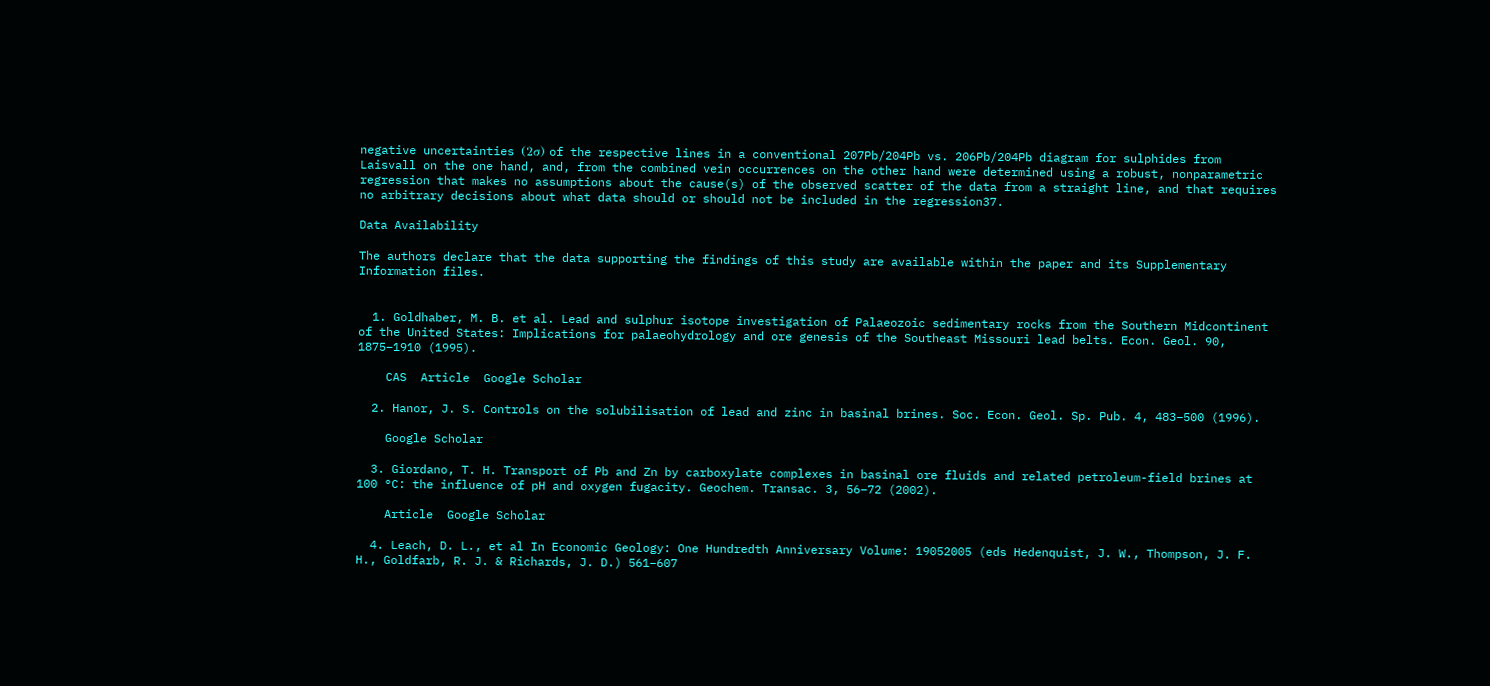negative uncertainties (2σ) of the respective lines in a conventional 207Pb/204Pb vs. 206Pb/204Pb diagram for sulphides from Laisvall on the one hand, and, from the combined vein occurrences on the other hand were determined using a robust, nonparametric regression that makes no assumptions about the cause(s) of the observed scatter of the data from a straight line, and that requires no arbitrary decisions about what data should or should not be included in the regression37.

Data Availability

The authors declare that the data supporting the findings of this study are available within the paper and its Supplementary Information files.


  1. Goldhaber, M. B. et al. Lead and sulphur isotope investigation of Palaeozoic sedimentary rocks from the Southern Midcontinent of the United States: Implications for palaeohydrology and ore genesis of the Southeast Missouri lead belts. Econ. Geol. 90, 1875–1910 (1995).

    CAS  Article  Google Scholar

  2. Hanor, J. S. Controls on the solubilisation of lead and zinc in basinal brines. Soc. Econ. Geol. Sp. Pub. 4, 483–500 (1996).

    Google Scholar

  3. Giordano, T. H. Transport of Pb and Zn by carboxylate complexes in basinal ore fluids and related petroleum-field brines at 100 °C: the influence of pH and oxygen fugacity. Geochem. Transac. 3, 56–72 (2002).

    Article  Google Scholar

  4. Leach, D. L., et al In Economic Geology: One Hundredth Anniversary Volume: 19052005 (eds Hedenquist, J. W., Thompson, J. F. H., Goldfarb, R. J. & Richards, J. D.) 561–607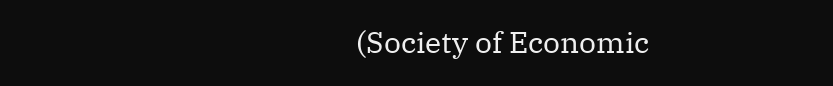(Society of Economic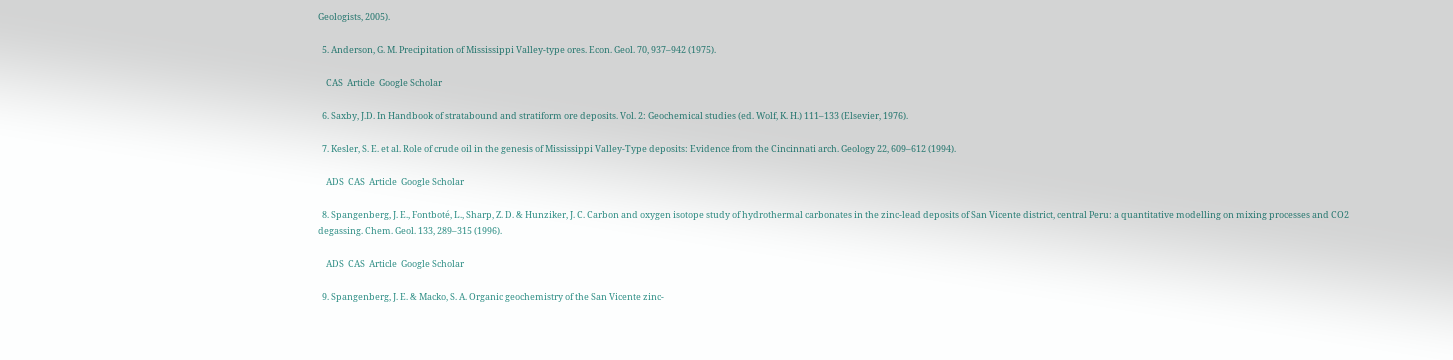Geologists, 2005).

  5. Anderson, G. M. Precipitation of Mississippi Valley-type ores. Econ. Geol. 70, 937–942 (1975).

    CAS  Article  Google Scholar

  6. Saxby, J.D. In Handbook of stratabound and stratiform ore deposits. Vol. 2: Geochemical studies (ed. Wolf, K. H.) 111–133 (Elsevier, 1976).

  7. Kesler, S. E. et al. Role of crude oil in the genesis of Mississippi Valley-Type deposits: Evidence from the Cincinnati arch. Geology 22, 609–612 (1994).

    ADS  CAS  Article  Google Scholar

  8. Spangenberg, J. E., Fontboté, L., Sharp, Z. D. & Hunziker, J. C. Carbon and oxygen isotope study of hydrothermal carbonates in the zinc-lead deposits of San Vicente district, central Peru: a quantitative modelling on mixing processes and CO2 degassing. Chem. Geol. 133, 289–315 (1996).

    ADS  CAS  Article  Google Scholar

  9. Spangenberg, J. E. & Macko, S. A. Organic geochemistry of the San Vicente zinc-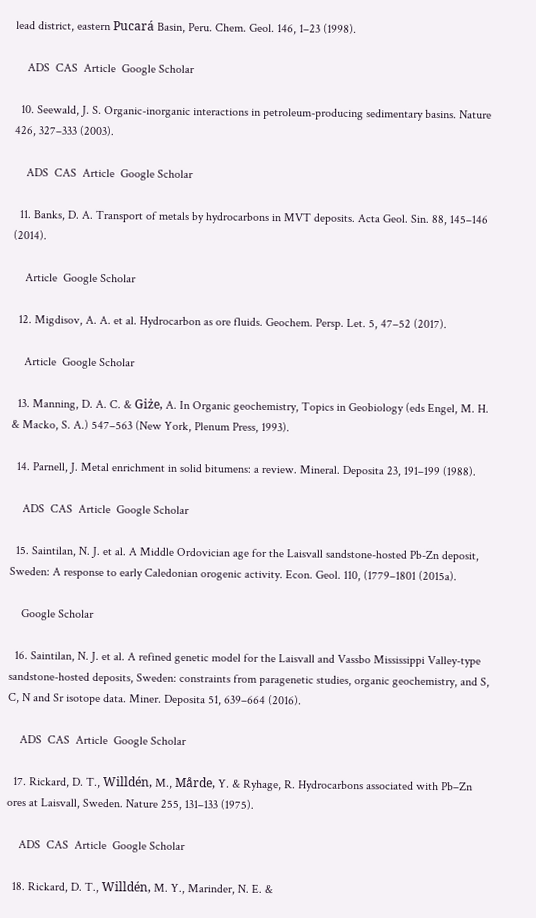lead district, eastern Pucará Basin, Peru. Chem. Geol. 146, 1–23 (1998).

    ADS  CAS  Article  Google Scholar

  10. Seewald, J. S. Organic-inorganic interactions in petroleum-producing sedimentary basins. Nature 426, 327–333 (2003).

    ADS  CAS  Article  Google Scholar

  11. Banks, D. A. Transport of metals by hydrocarbons in MVT deposits. Acta Geol. Sin. 88, 145–146 (2014).

    Article  Google Scholar

  12. Migdisov, A. A. et al. Hydrocarbon as ore fluids. Geochem. Persp. Let. 5, 47–52 (2017).

    Article  Google Scholar

  13. Manning, D. A. C. & Giże, A. In Organic geochemistry, Topics in Geobiology (eds Engel, M. H. & Macko, S. A.) 547–563 (New York, Plenum Press, 1993).

  14. Parnell, J. Metal enrichment in solid bitumens: a review. Mineral. Deposita 23, 191–199 (1988).

    ADS  CAS  Article  Google Scholar

  15. Saintilan, N. J. et al. A Middle Ordovician age for the Laisvall sandstone-hosted Pb-Zn deposit, Sweden: A response to early Caledonian orogenic activity. Econ. Geol. 110, (1779–1801 (2015a).

    Google Scholar

  16. Saintilan, N. J. et al. A refined genetic model for the Laisvall and Vassbo Mississippi Valley-type sandstone-hosted deposits, Sweden: constraints from paragenetic studies, organic geochemistry, and S, C, N and Sr isotope data. Miner. Deposita 51, 639–664 (2016).

    ADS  CAS  Article  Google Scholar

  17. Rickard, D. T., Willdén, M., Mårde, Y. & Ryhage, R. Hydrocarbons associated with Pb–Zn ores at Laisvall, Sweden. Nature 255, 131–133 (1975).

    ADS  CAS  Article  Google Scholar

  18. Rickard, D. T., Willdén, M. Y., Marinder, N. E. &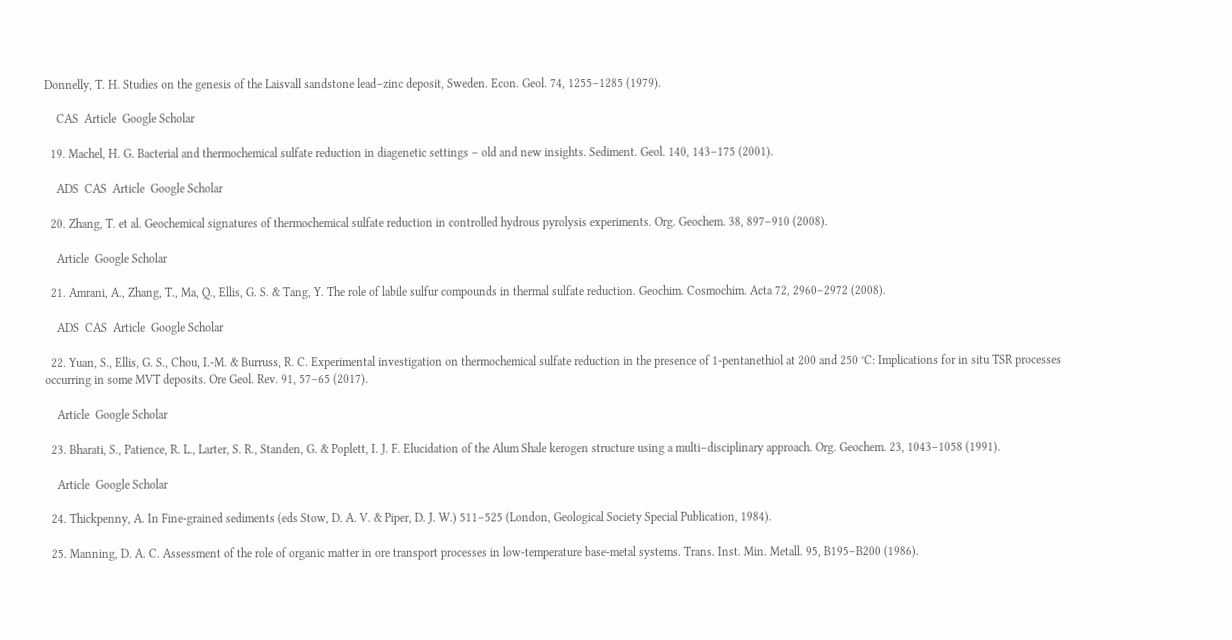Donnelly, T. H. Studies on the genesis of the Laisvall sandstone lead–zinc deposit, Sweden. Econ. Geol. 74, 1255–1285 (1979).

    CAS  Article  Google Scholar

  19. Machel, H. G. Bacterial and thermochemical sulfate reduction in diagenetic settings – old and new insights. Sediment. Geol. 140, 143–175 (2001).

    ADS  CAS  Article  Google Scholar

  20. Zhang, T. et al. Geochemical signatures of thermochemical sulfate reduction in controlled hydrous pyrolysis experiments. Org. Geochem. 38, 897–910 (2008).

    Article  Google Scholar

  21. Amrani, A., Zhang, T., Ma, Q., Ellis, G. S. & Tang, Y. The role of labile sulfur compounds in thermal sulfate reduction. Geochim. Cosmochim. Acta 72, 2960–2972 (2008).

    ADS  CAS  Article  Google Scholar

  22. Yuan, S., Ellis, G. S., Chou, I.-M. & Burruss, R. C. Experimental investigation on thermochemical sulfate reduction in the presence of 1-pentanethiol at 200 and 250 °C: Implications for in situ TSR processes occurring in some MVT deposits. Ore Geol. Rev. 91, 57–65 (2017).

    Article  Google Scholar

  23. Bharati, S., Patience, R. L., Larter, S. R., Standen, G. & Poplett, I. J. F. Elucidation of the Alum Shale kerogen structure using a multi–disciplinary approach. Org. Geochem. 23, 1043–1058 (1991).

    Article  Google Scholar

  24. Thickpenny, A. In Fine-grained sediments (eds Stow, D. A. V. & Piper, D. J. W.) 511–525 (London, Geological Society Special Publication, 1984).

  25. Manning, D. A. C. Assessment of the role of organic matter in ore transport processes in low-temperature base-metal systems. Trans. Inst. Min. Metall. 95, B195–B200 (1986).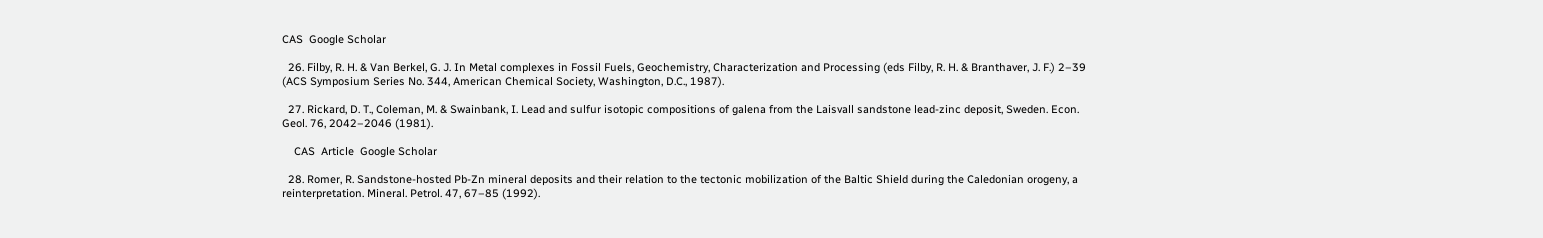CAS  Google Scholar

  26. Filby, R. H. & Van Berkel, G. J. In Metal complexes in Fossil Fuels, Geochemistry, Characterization and Processing (eds Filby, R. H. & Branthaver, J. F.) 2–39 (ACS Symposium Series No. 344, American Chemical Society, Washington, D.C., 1987).

  27. Rickard, D. T., Coleman, M. & Swainbank, I. Lead and sulfur isotopic compositions of galena from the Laisvall sandstone lead-zinc deposit, Sweden. Econ. Geol. 76, 2042–2046 (1981).

    CAS  Article  Google Scholar

  28. Romer, R. Sandstone-hosted Pb-Zn mineral deposits and their relation to the tectonic mobilization of the Baltic Shield during the Caledonian orogeny, a reinterpretation. Mineral. Petrol. 47, 67–85 (1992).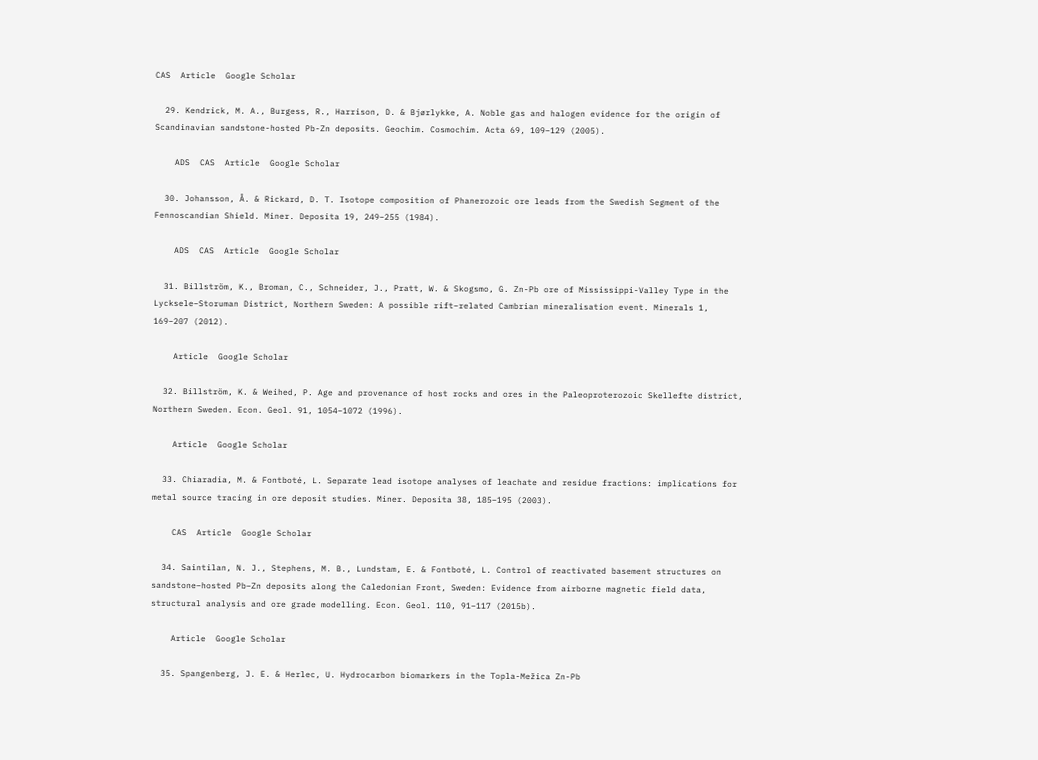CAS  Article  Google Scholar

  29. Kendrick, M. A., Burgess, R., Harrison, D. & Bjørlykke, A. Noble gas and halogen evidence for the origin of Scandinavian sandstone-hosted Pb-Zn deposits. Geochim. Cosmochim. Acta 69, 109–129 (2005).

    ADS  CAS  Article  Google Scholar

  30. Johansson, Å. & Rickard, D. T. Isotope composition of Phanerozoic ore leads from the Swedish Segment of the Fennoscandian Shield. Miner. Deposita 19, 249–255 (1984).

    ADS  CAS  Article  Google Scholar

  31. Billström, K., Broman, C., Schneider, J., Pratt, W. & Skogsmo, G. Zn-Pb ore of Mississippi-Valley Type in the Lycksele–Storuman District, Northern Sweden: A possible rift–related Cambrian mineralisation event. Minerals 1, 169–207 (2012).

    Article  Google Scholar

  32. Billström, K. & Weihed, P. Age and provenance of host rocks and ores in the Paleoproterozoic Skellefte district, Northern Sweden. Econ. Geol. 91, 1054–1072 (1996).

    Article  Google Scholar

  33. Chiaradia, M. & Fontboté, L. Separate lead isotope analyses of leachate and residue fractions: implications for metal source tracing in ore deposit studies. Miner. Deposita 38, 185–195 (2003).

    CAS  Article  Google Scholar

  34. Saintilan, N. J., Stephens, M. B., Lundstam, E. & Fontboté, L. Control of reactivated basement structures on sandstone–hosted Pb–Zn deposits along the Caledonian Front, Sweden: Evidence from airborne magnetic field data, structural analysis and ore grade modelling. Econ. Geol. 110, 91–117 (2015b).

    Article  Google Scholar

  35. Spangenberg, J. E. & Herlec, U. Hydrocarbon biomarkers in the Topla-Mežica Zn-Pb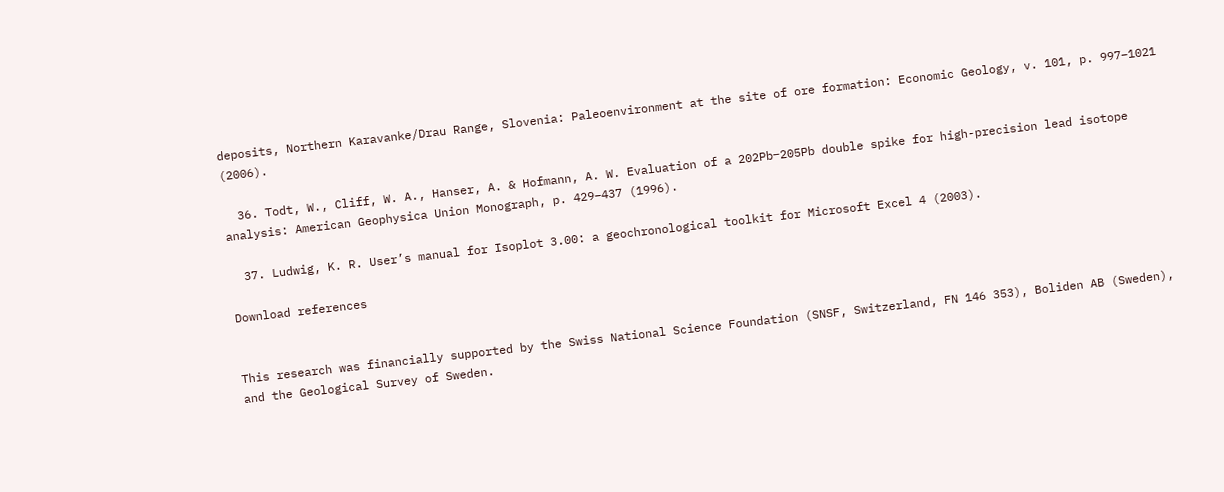deposits, Northern Karavanke/Drau Range, Slovenia: Paleoenvironment at the site of ore formation: Economic Geology, v. 101, p. 997–1021 (2006).

  36. Todt, W., Cliff, W. A., Hanser, A. & Hofmann, A. W. Evaluation of a 202Pb‒205Pb double spike for high-precision lead isotope analysis: American Geophysica Union Monograph, p. 429–437 (1996).

  37. Ludwig, K. R. User’s manual for Isoplot 3.00: a geochronological toolkit for Microsoft Excel 4 (2003).

Download references


This research was financially supported by the Swiss National Science Foundation (SNSF, Switzerland, FN 146 353), Boliden AB (Sweden), and the Geological Survey of Sweden.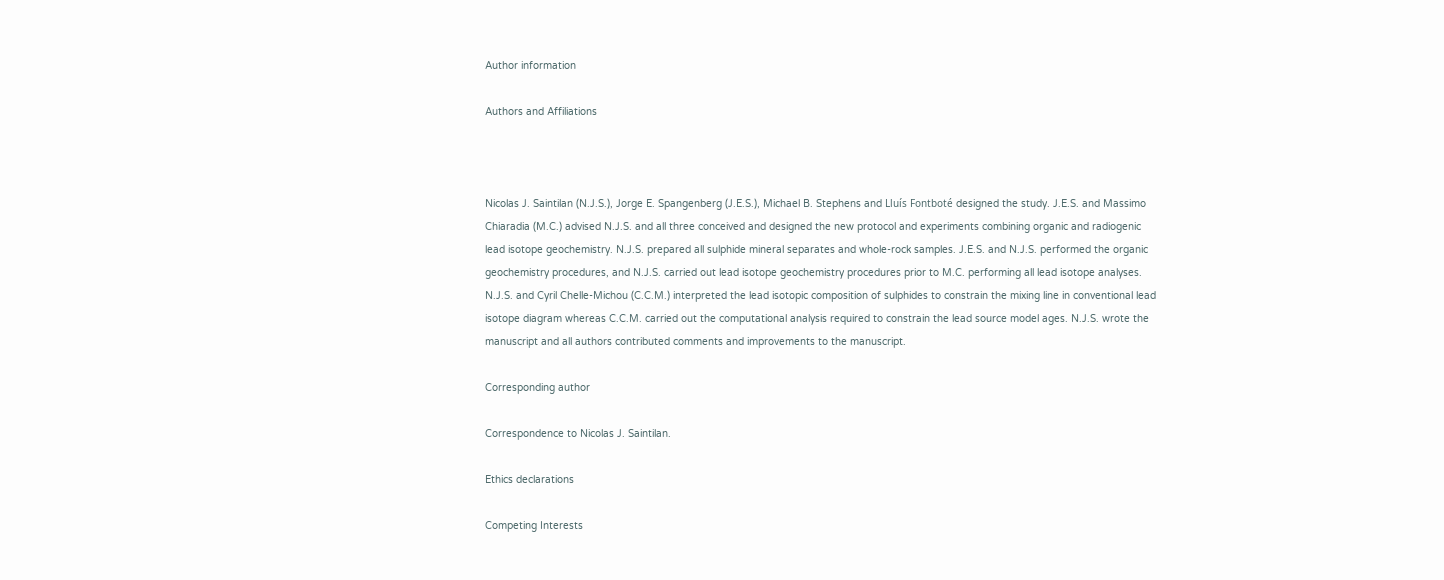Author information

Authors and Affiliations



Nicolas J. Saintilan (N.J.S.), Jorge E. Spangenberg (J.E.S.), Michael B. Stephens and Lluís Fontboté designed the study. J.E.S. and Massimo Chiaradia (M.C.) advised N.J.S. and all three conceived and designed the new protocol and experiments combining organic and radiogenic lead isotope geochemistry. N.J.S. prepared all sulphide mineral separates and whole-rock samples. J.E.S. and N.J.S. performed the organic geochemistry procedures, and N.J.S. carried out lead isotope geochemistry procedures prior to M.C. performing all lead isotope analyses. N.J.S. and Cyril Chelle-Michou (C.C.M.) interpreted the lead isotopic composition of sulphides to constrain the mixing line in conventional lead isotope diagram whereas C.C.M. carried out the computational analysis required to constrain the lead source model ages. N.J.S. wrote the manuscript and all authors contributed comments and improvements to the manuscript.

Corresponding author

Correspondence to Nicolas J. Saintilan.

Ethics declarations

Competing Interests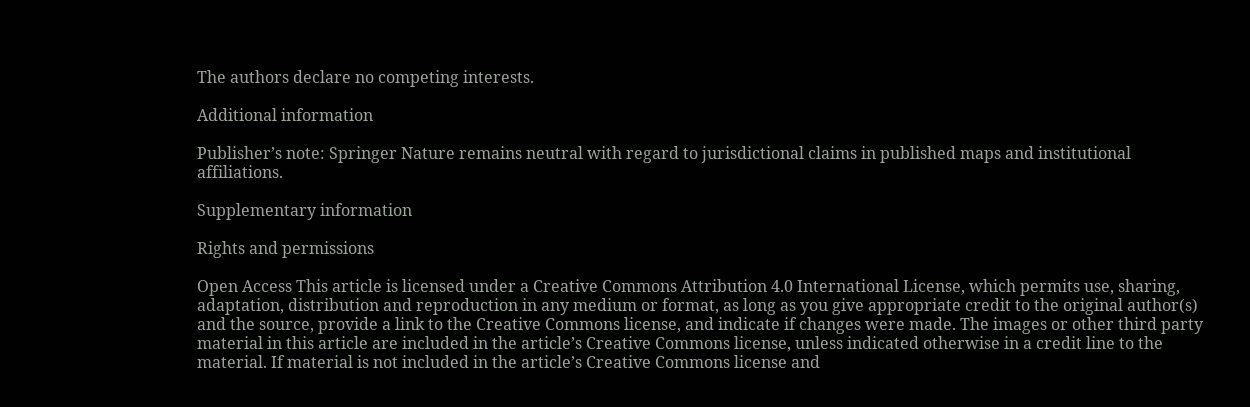The authors declare no competing interests.

Additional information

Publisher’s note: Springer Nature remains neutral with regard to jurisdictional claims in published maps and institutional affiliations.

Supplementary information

Rights and permissions

Open Access This article is licensed under a Creative Commons Attribution 4.0 International License, which permits use, sharing, adaptation, distribution and reproduction in any medium or format, as long as you give appropriate credit to the original author(s) and the source, provide a link to the Creative Commons license, and indicate if changes were made. The images or other third party material in this article are included in the article’s Creative Commons license, unless indicated otherwise in a credit line to the material. If material is not included in the article’s Creative Commons license and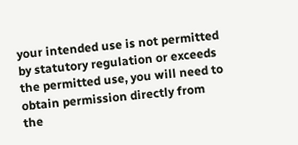your intended use is not permitted by statutory regulation or exceeds the permitted use, you will need to obtain permission directly from the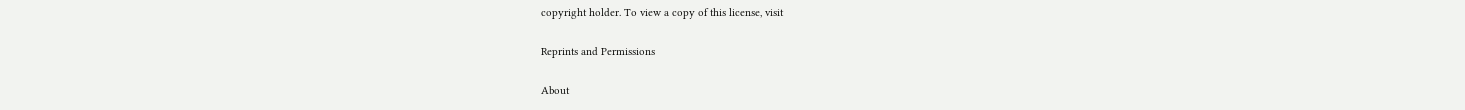copyright holder. To view a copy of this license, visit

Reprints and Permissions

About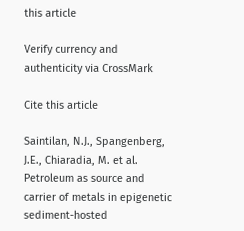this article

Verify currency and authenticity via CrossMark

Cite this article

Saintilan, N.J., Spangenberg, J.E., Chiaradia, M. et al. Petroleum as source and carrier of metals in epigenetic sediment-hosted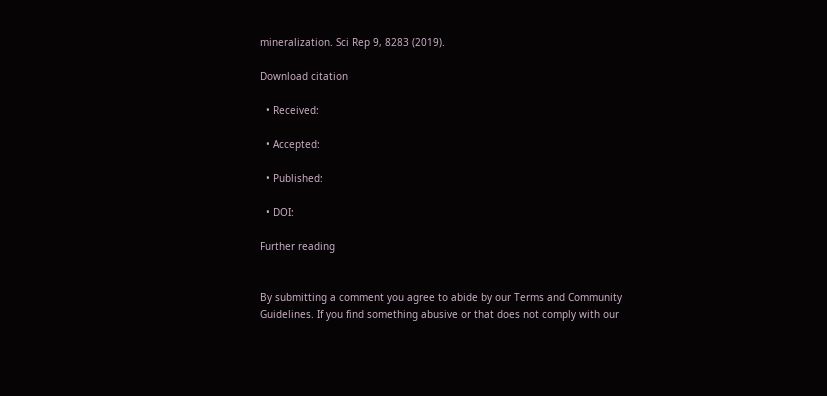mineralization. Sci Rep 9, 8283 (2019).

Download citation

  • Received:

  • Accepted:

  • Published:

  • DOI:

Further reading


By submitting a comment you agree to abide by our Terms and Community Guidelines. If you find something abusive or that does not comply with our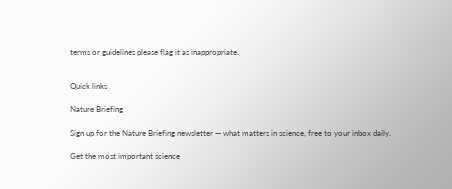terms or guidelines please flag it as inappropriate.


Quick links

Nature Briefing

Sign up for the Nature Briefing newsletter — what matters in science, free to your inbox daily.

Get the most important science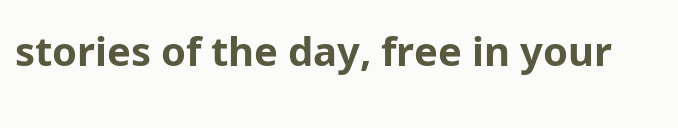stories of the day, free in your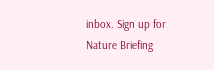inbox. Sign up for Nature Briefing